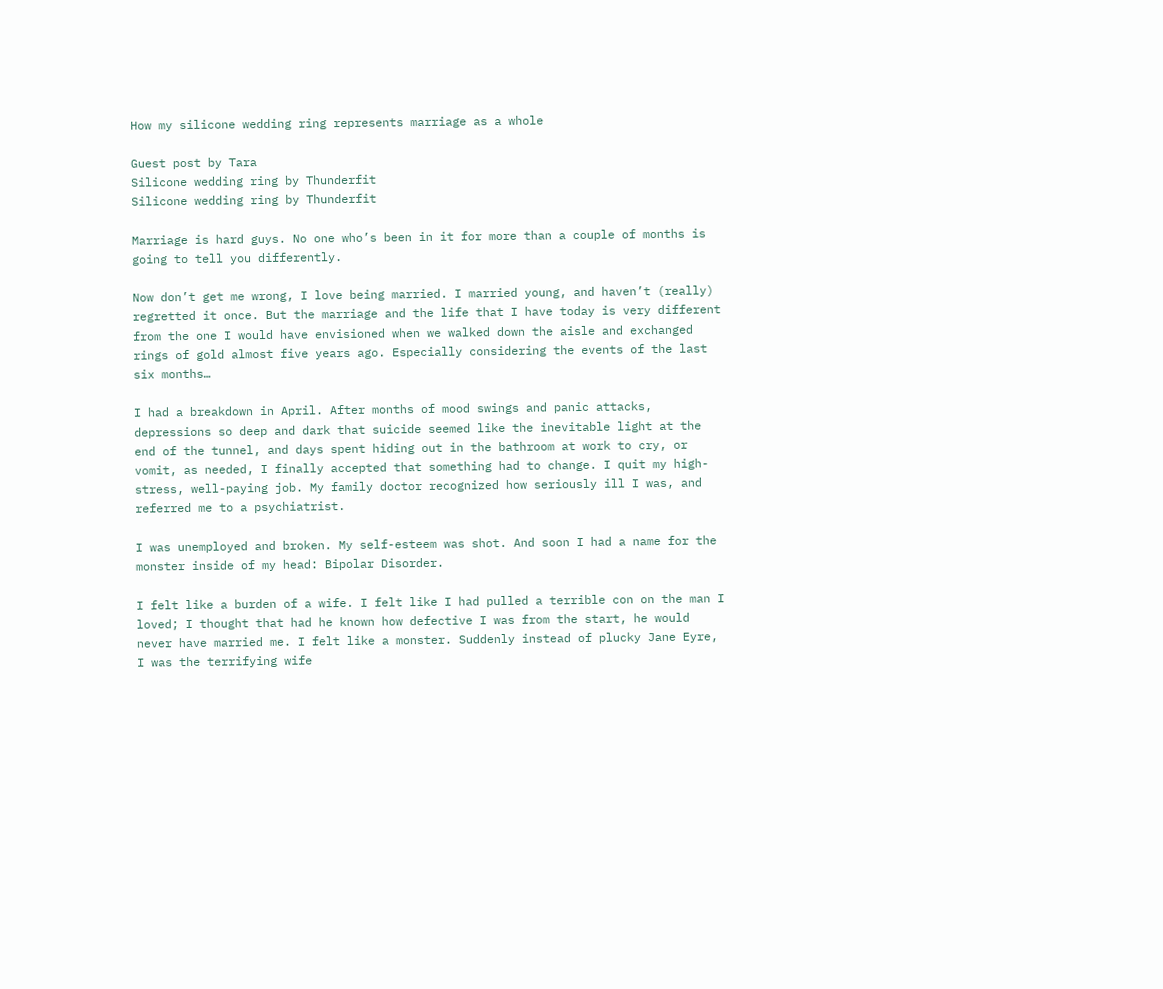How my silicone wedding ring represents marriage as a whole

Guest post by Tara
Silicone wedding ring by Thunderfit
Silicone wedding ring by Thunderfit

Marriage is hard guys. No one who’s been in it for more than a couple of months is going to tell you differently.

Now don’t get me wrong, I love being married. I married young, and haven’t (really) regretted it once. But the marriage and the life that I have today is very different from the one I would have envisioned when we walked down the aisle and exchanged rings of gold almost five years ago. Especially considering the events of the last six months…

I had a breakdown in April. After months of mood swings and panic attacks, depressions so deep and dark that suicide seemed like the inevitable light at the end of the tunnel, and days spent hiding out in the bathroom at work to cry, or vomit, as needed, I finally accepted that something had to change. I quit my high-stress, well-paying job. My family doctor recognized how seriously ill I was, and referred me to a psychiatrist.

I was unemployed and broken. My self-esteem was shot. And soon I had a name for the monster inside of my head: Bipolar Disorder.

I felt like a burden of a wife. I felt like I had pulled a terrible con on the man I loved; I thought that had he known how defective I was from the start, he would never have married me. I felt like a monster. Suddenly instead of plucky Jane Eyre, I was the terrifying wife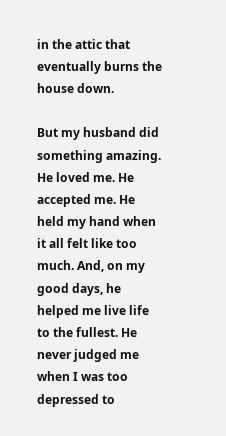in the attic that eventually burns the house down.

But my husband did something amazing. He loved me. He accepted me. He held my hand when it all felt like too much. And, on my good days, he helped me live life to the fullest. He never judged me when I was too depressed to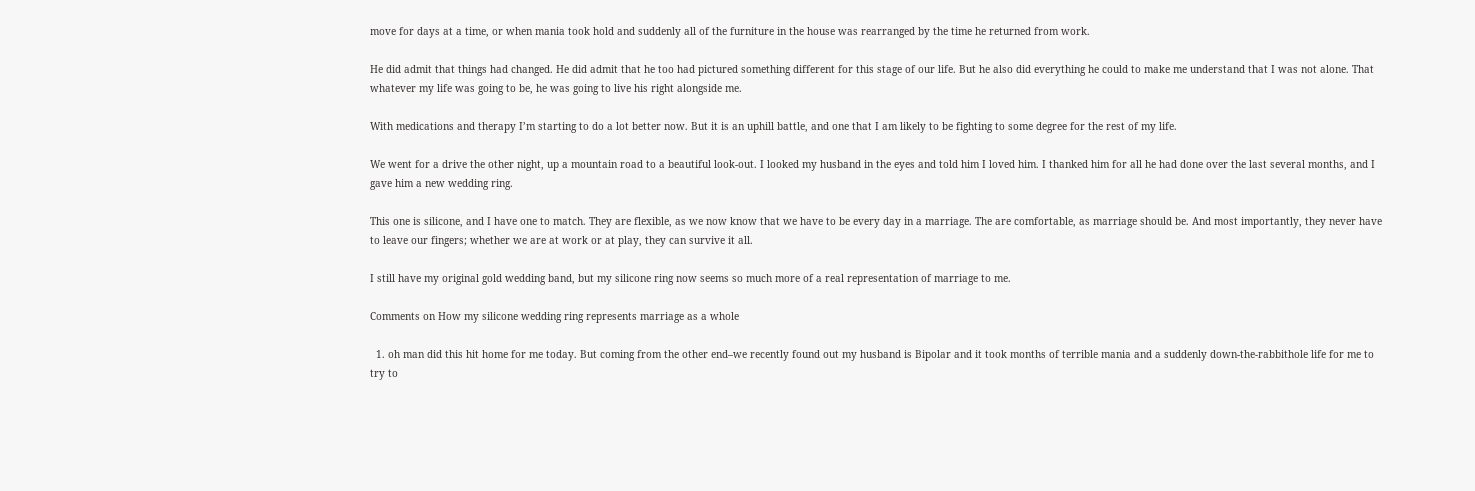move for days at a time, or when mania took hold and suddenly all of the furniture in the house was rearranged by the time he returned from work.

He did admit that things had changed. He did admit that he too had pictured something different for this stage of our life. But he also did everything he could to make me understand that I was not alone. That whatever my life was going to be, he was going to live his right alongside me.

With medications and therapy I’m starting to do a lot better now. But it is an uphill battle, and one that I am likely to be fighting to some degree for the rest of my life.

We went for a drive the other night, up a mountain road to a beautiful look-out. I looked my husband in the eyes and told him I loved him. I thanked him for all he had done over the last several months, and I gave him a new wedding ring.

This one is silicone, and I have one to match. They are flexible, as we now know that we have to be every day in a marriage. The are comfortable, as marriage should be. And most importantly, they never have to leave our fingers; whether we are at work or at play, they can survive it all.

I still have my original gold wedding band, but my silicone ring now seems so much more of a real representation of marriage to me.

Comments on How my silicone wedding ring represents marriage as a whole

  1. oh man did this hit home for me today. But coming from the other end–we recently found out my husband is Bipolar and it took months of terrible mania and a suddenly down-the-rabbithole life for me to try to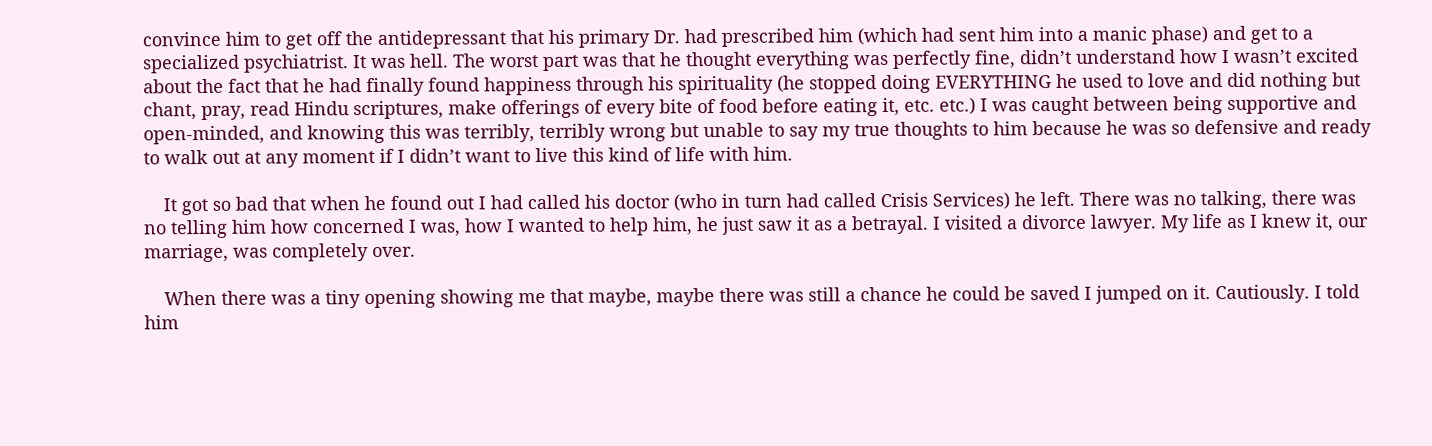convince him to get off the antidepressant that his primary Dr. had prescribed him (which had sent him into a manic phase) and get to a specialized psychiatrist. It was hell. The worst part was that he thought everything was perfectly fine, didn’t understand how I wasn’t excited about the fact that he had finally found happiness through his spirituality (he stopped doing EVERYTHING he used to love and did nothing but chant, pray, read Hindu scriptures, make offerings of every bite of food before eating it, etc. etc.) I was caught between being supportive and open-minded, and knowing this was terribly, terribly wrong but unable to say my true thoughts to him because he was so defensive and ready to walk out at any moment if I didn’t want to live this kind of life with him.

    It got so bad that when he found out I had called his doctor (who in turn had called Crisis Services) he left. There was no talking, there was no telling him how concerned I was, how I wanted to help him, he just saw it as a betrayal. I visited a divorce lawyer. My life as I knew it, our marriage, was completely over.

    When there was a tiny opening showing me that maybe, maybe there was still a chance he could be saved I jumped on it. Cautiously. I told him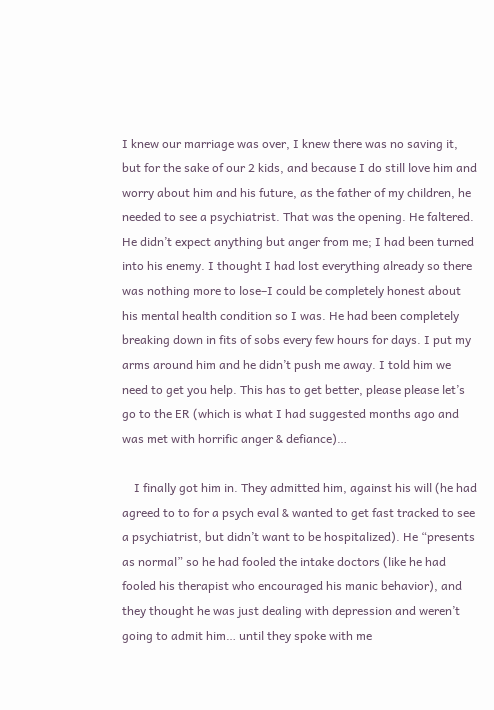I knew our marriage was over, I knew there was no saving it, but for the sake of our 2 kids, and because I do still love him and worry about him and his future, as the father of my children, he needed to see a psychiatrist. That was the opening. He faltered. He didn’t expect anything but anger from me; I had been turned into his enemy. I thought I had lost everything already so there was nothing more to lose–I could be completely honest about his mental health condition so I was. He had been completely breaking down in fits of sobs every few hours for days. I put my arms around him and he didn’t push me away. I told him we need to get you help. This has to get better, please please let’s go to the ER (which is what I had suggested months ago and was met with horrific anger & defiance)…

    I finally got him in. They admitted him, against his will (he had agreed to to for a psych eval & wanted to get fast tracked to see a psychiatrist, but didn’t want to be hospitalized). He “presents as normal” so he had fooled the intake doctors (like he had fooled his therapist who encouraged his manic behavior), and they thought he was just dealing with depression and weren’t going to admit him… until they spoke with me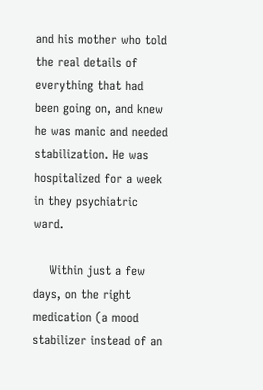and his mother who told the real details of everything that had been going on, and knew he was manic and needed stabilization. He was hospitalized for a week in they psychiatric ward.

    Within just a few days, on the right medication (a mood stabilizer instead of an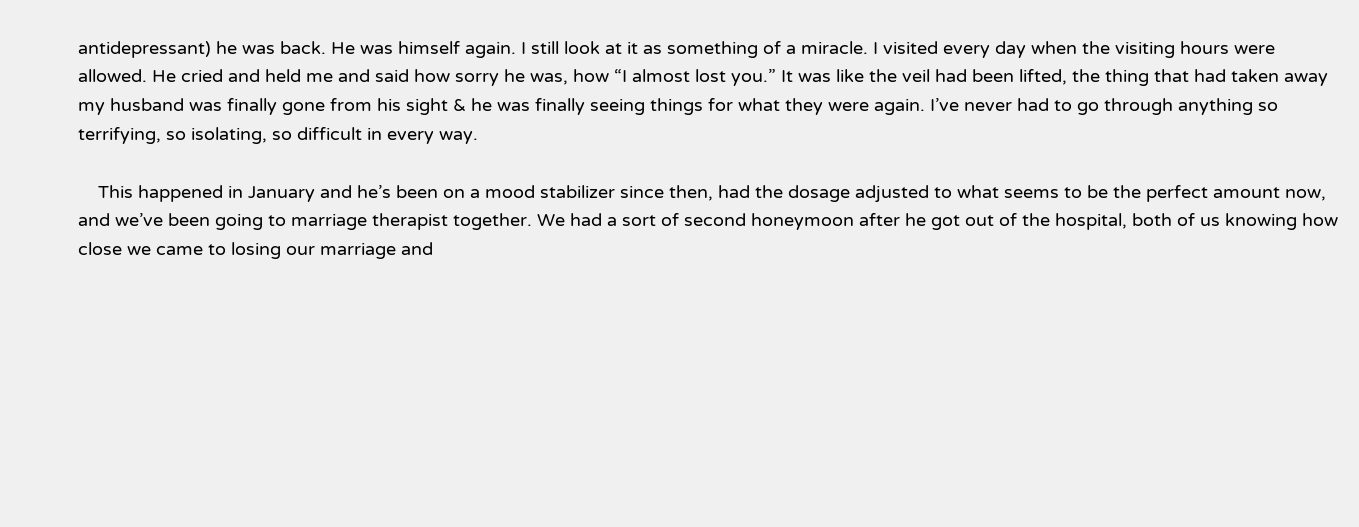antidepressant) he was back. He was himself again. I still look at it as something of a miracle. I visited every day when the visiting hours were allowed. He cried and held me and said how sorry he was, how “I almost lost you.” It was like the veil had been lifted, the thing that had taken away my husband was finally gone from his sight & he was finally seeing things for what they were again. I’ve never had to go through anything so terrifying, so isolating, so difficult in every way.

    This happened in January and he’s been on a mood stabilizer since then, had the dosage adjusted to what seems to be the perfect amount now, and we’ve been going to marriage therapist together. We had a sort of second honeymoon after he got out of the hospital, both of us knowing how close we came to losing our marriage and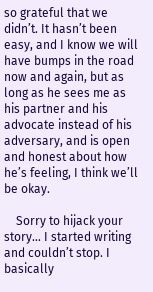so grateful that we didn’t. It hasn’t been easy, and I know we will have bumps in the road now and again, but as long as he sees me as his partner and his advocate instead of his adversary, and is open and honest about how he’s feeling, I think we’ll be okay.

    Sorry to hijack your story… I started writing and couldn’t stop. I basically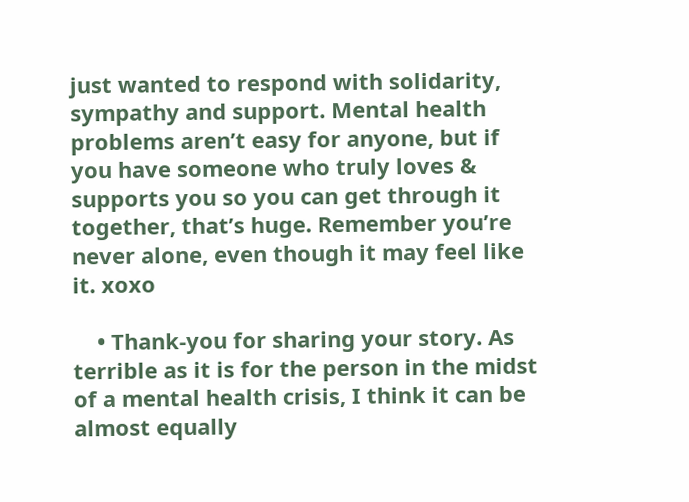just wanted to respond with solidarity, sympathy and support. Mental health problems aren’t easy for anyone, but if you have someone who truly loves & supports you so you can get through it together, that’s huge. Remember you’re never alone, even though it may feel like it. xoxo

    • Thank-you for sharing your story. As terrible as it is for the person in the midst of a mental health crisis, I think it can be almost equally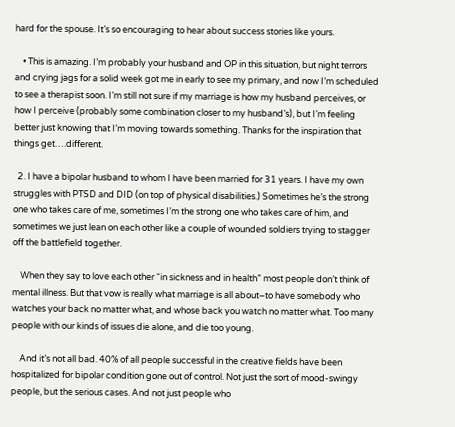hard for the spouse. It’s so encouraging to hear about success stories like yours.

    • This is amazing. I’m probably your husband and OP in this situation, but night terrors and crying jags for a solid week got me in early to see my primary, and now I’m scheduled to see a therapist soon. I’m still not sure if my marriage is how my husband perceives, or how I perceive (probably some combination closer to my husband’s), but I’m feeling better just knowing that I’m moving towards something. Thanks for the inspiration that things get….different.

  2. I have a bipolar husband to whom I have been married for 31 years. I have my own struggles with PTSD and DID (on top of physical disabilities.) Sometimes he’s the strong one who takes care of me, sometimes I’m the strong one who takes care of him, and sometimes we just lean on each other like a couple of wounded soldiers trying to stagger off the battlefield together.

    When they say to love each other “in sickness and in health” most people don’t think of mental illness. But that vow is really what marriage is all about–to have somebody who watches your back no matter what, and whose back you watch no matter what. Too many people with our kinds of issues die alone, and die too young.

    And it’s not all bad. 40% of all people successful in the creative fields have been hospitalized for bipolar condition gone out of control. Not just the sort of mood-swingy people, but the serious cases. And not just people who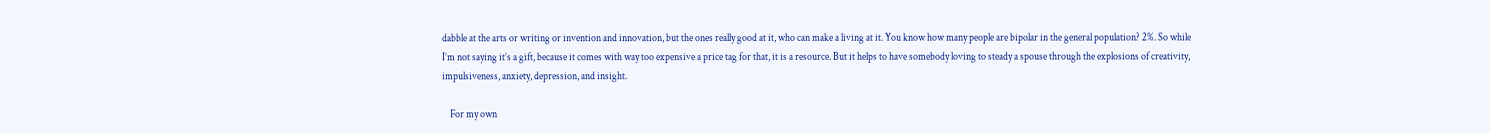dabble at the arts or writing or invention and innovation, but the ones really good at it, who can make a living at it. You know how many people are bipolar in the general population? 2%. So while I’m not saying it’s a gift, because it comes with way too expensive a price tag for that, it is a resource. But it helps to have somebody loving to steady a spouse through the explosions of creativity, impulsiveness, anxiety, depression, and insight.

    For my own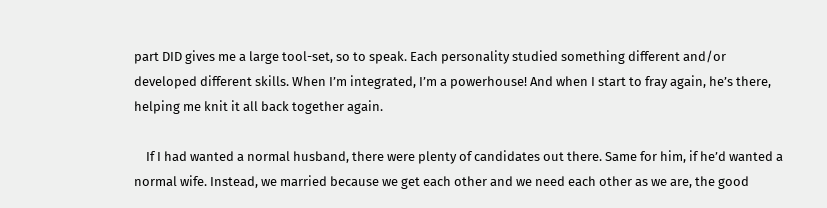part DID gives me a large tool-set, so to speak. Each personality studied something different and/or developed different skills. When I’m integrated, I’m a powerhouse! And when I start to fray again, he’s there, helping me knit it all back together again.

    If I had wanted a normal husband, there were plenty of candidates out there. Same for him, if he’d wanted a normal wife. Instead, we married because we get each other and we need each other as we are, the good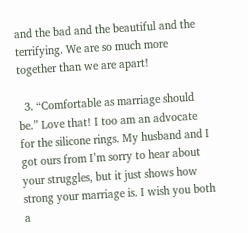and the bad and the beautiful and the terrifying. We are so much more together than we are apart!

  3. “Comfortable as marriage should be.” Love that! I too am an advocate for the silicone rings. My husband and I got ours from I’m sorry to hear about your struggles, but it just shows how strong your marriage is. I wish you both a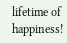lifetime of happiness!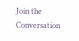Join the Conversation